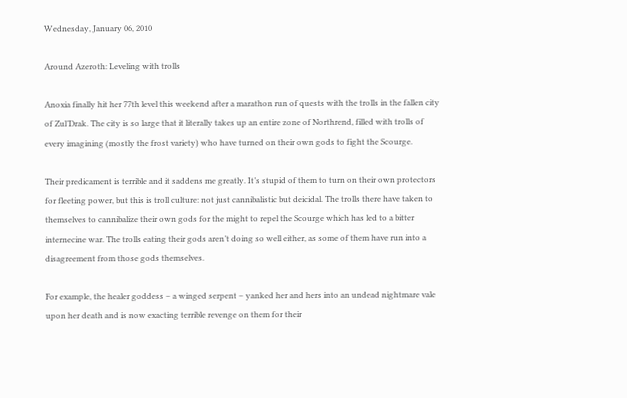Wednesday, January 06, 2010

Around Azeroth: Leveling with trolls

Anoxia finally hit her 77th level this weekend after a marathon run of quests with the trolls in the fallen city of Zul’Drak. The city is so large that it literally takes up an entire zone of Northrend, filled with trolls of every imagining (mostly the frost variety) who have turned on their own gods to fight the Scourge.

Their predicament is terrible and it saddens me greatly. It’s stupid of them to turn on their own protectors for fleeting power, but this is troll culture: not just cannibalistic but deicidal. The trolls there have taken to themselves to cannibalize their own gods for the might to repel the Scourge which has led to a bitter internecine war. The trolls eating their gods aren’t doing so well either, as some of them have run into a disagreement from those gods themselves.

For example, the healer goddess – a winged serpent – yanked her and hers into an undead nightmare vale upon her death and is now exacting terrible revenge on them for their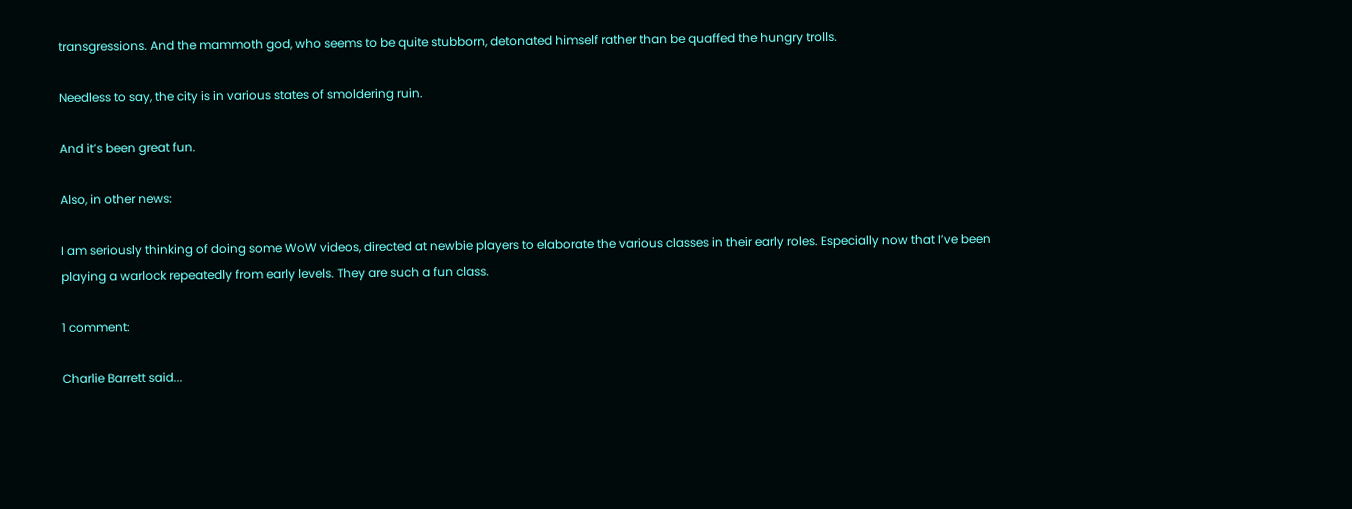transgressions. And the mammoth god, who seems to be quite stubborn, detonated himself rather than be quaffed the hungry trolls.

Needless to say, the city is in various states of smoldering ruin.

And it’s been great fun.

Also, in other news:

I am seriously thinking of doing some WoW videos, directed at newbie players to elaborate the various classes in their early roles. Especially now that I’ve been playing a warlock repeatedly from early levels. They are such a fun class.

1 comment:

Charlie Barrett said...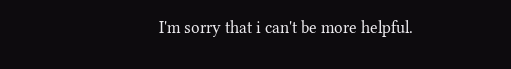I'm sorry that i can't be more helpful.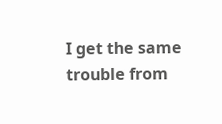I get the same trouble from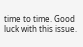time to time. Good luck with this issue.